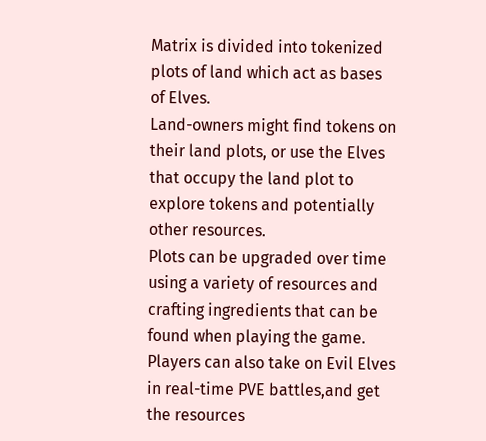Matrix is divided into tokenized plots of land which act as bases of Elves.
Land-owners might find tokens on their land plots, or use the Elves that occupy the land plot to explore tokens and potentially other resources.
Plots can be upgraded over time using a variety of resources and crafting ingredients that can be found when playing the game.
Players can also take on Evil Elves in real-time PVE battles,and get the resources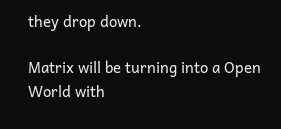they drop down.

Matrix will be turning into a Open World with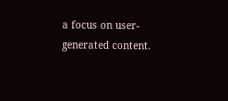a focus on user-generated content.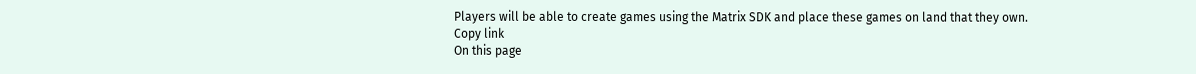Players will be able to create games using the Matrix SDK and place these games on land that they own.
Copy link
On this page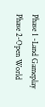Phase 1 -Land Gameplay
Phase 2-Open World